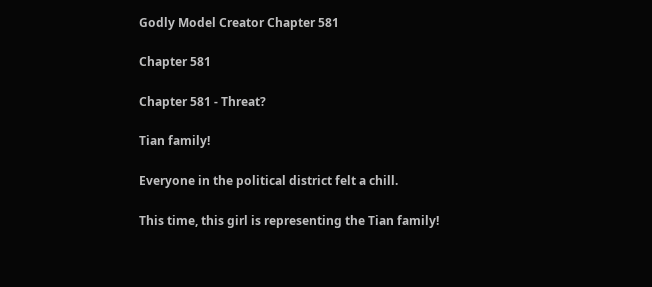Godly Model Creator Chapter 581

Chapter 581

Chapter 581 - Threat?

Tian family!

Everyone in the political district felt a chill.

This time, this girl is representing the Tian family!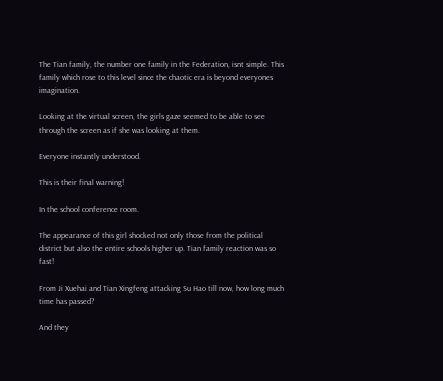The Tian family, the number one family in the Federation, isnt simple. This family which rose to this level since the chaotic era is beyond everyones imagination.

Looking at the virtual screen, the girls gaze seemed to be able to see through the screen as if she was looking at them.

Everyone instantly understood.

This is their final warning!

In the school conference room.

The appearance of this girl shocked not only those from the political district but also the entire schools higher up. Tian family reaction was so fast!

From Ji Xuehai and Tian Xingfeng attacking Su Hao till now, how long much time has passed?

And they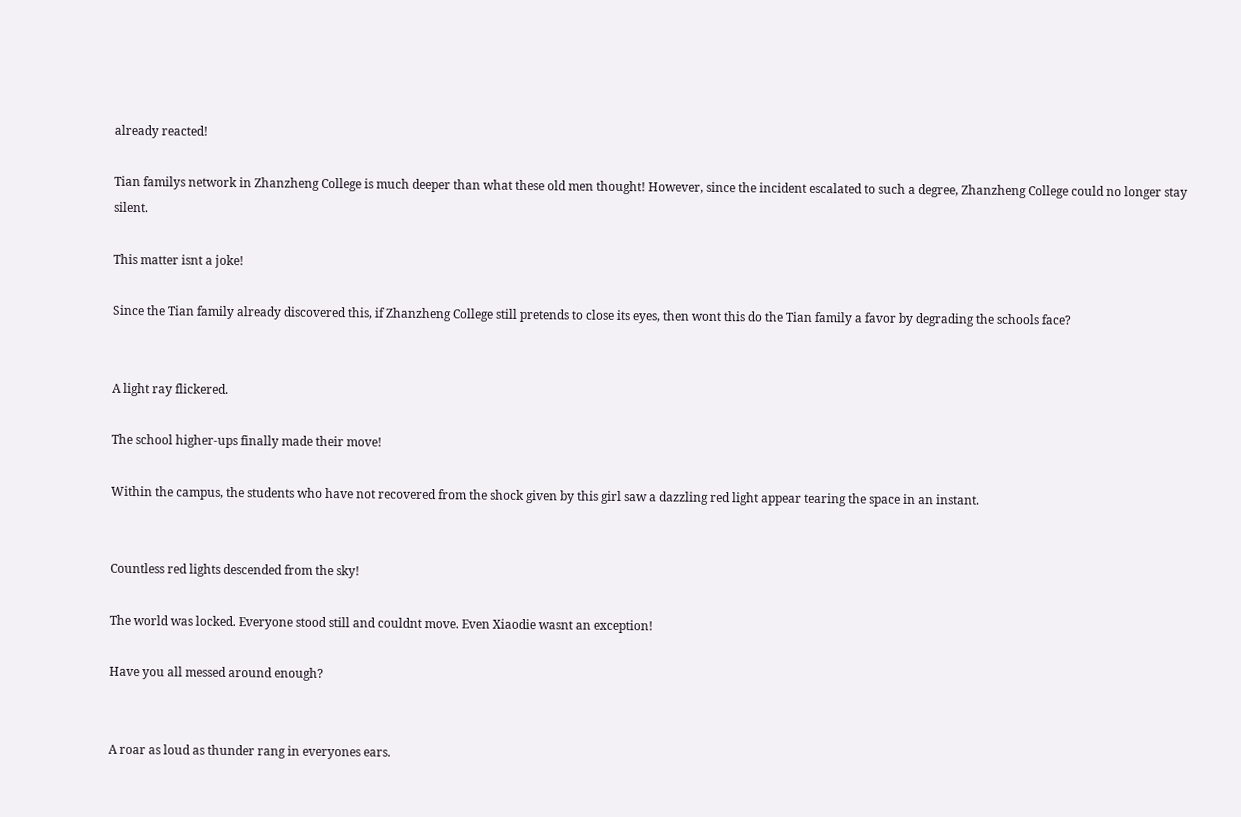already reacted!

Tian familys network in Zhanzheng College is much deeper than what these old men thought! However, since the incident escalated to such a degree, Zhanzheng College could no longer stay silent.

This matter isnt a joke!

Since the Tian family already discovered this, if Zhanzheng College still pretends to close its eyes, then wont this do the Tian family a favor by degrading the schools face?


A light ray flickered.

The school higher-ups finally made their move!

Within the campus, the students who have not recovered from the shock given by this girl saw a dazzling red light appear tearing the space in an instant.


Countless red lights descended from the sky!

The world was locked. Everyone stood still and couldnt move. Even Xiaodie wasnt an exception!

Have you all messed around enough?


A roar as loud as thunder rang in everyones ears.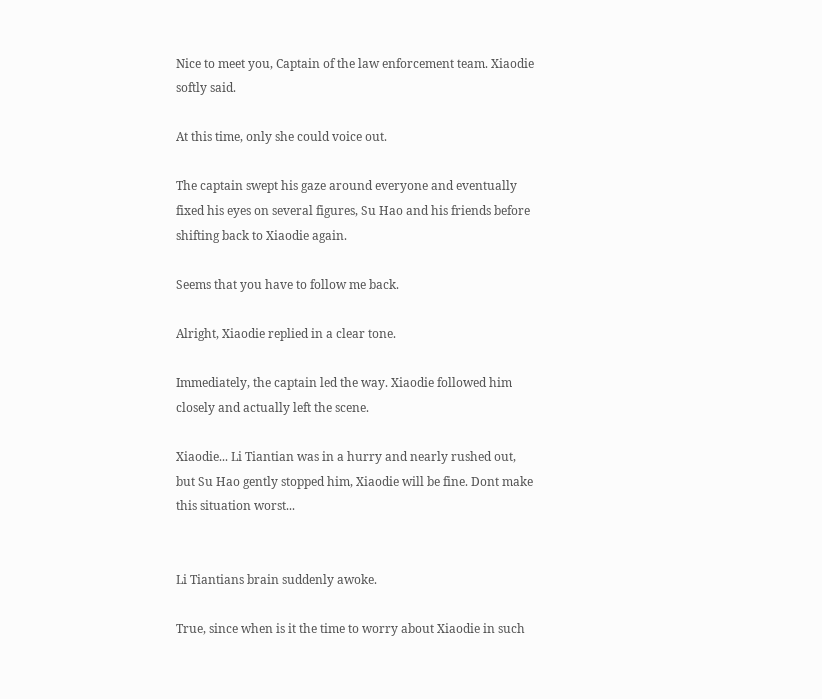Nice to meet you, Captain of the law enforcement team. Xiaodie softly said.

At this time, only she could voice out.

The captain swept his gaze around everyone and eventually fixed his eyes on several figures, Su Hao and his friends before shifting back to Xiaodie again.

Seems that you have to follow me back.

Alright, Xiaodie replied in a clear tone.

Immediately, the captain led the way. Xiaodie followed him closely and actually left the scene.

Xiaodie... Li Tiantian was in a hurry and nearly rushed out, but Su Hao gently stopped him, Xiaodie will be fine. Dont make this situation worst...


Li Tiantians brain suddenly awoke.

True, since when is it the time to worry about Xiaodie in such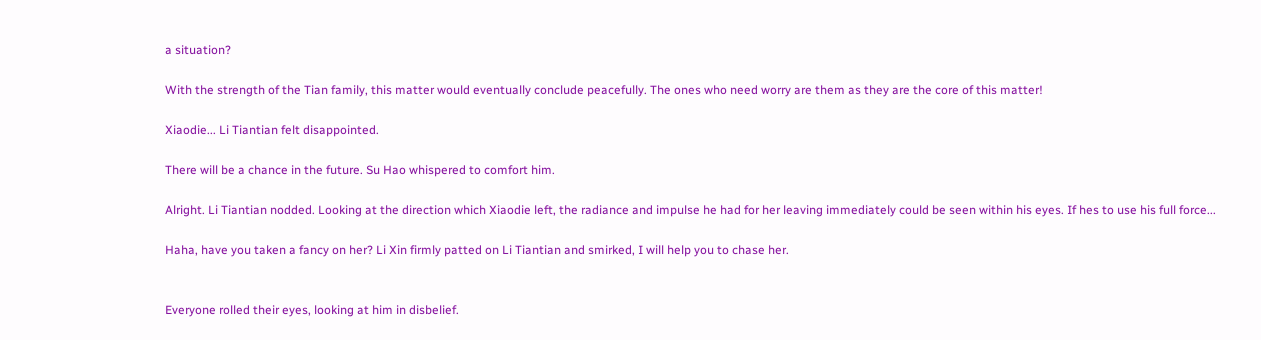a situation?

With the strength of the Tian family, this matter would eventually conclude peacefully. The ones who need worry are them as they are the core of this matter!

Xiaodie... Li Tiantian felt disappointed.

There will be a chance in the future. Su Hao whispered to comfort him.

Alright. Li Tiantian nodded. Looking at the direction which Xiaodie left, the radiance and impulse he had for her leaving immediately could be seen within his eyes. If hes to use his full force...

Haha, have you taken a fancy on her? Li Xin firmly patted on Li Tiantian and smirked, I will help you to chase her.


Everyone rolled their eyes, looking at him in disbelief.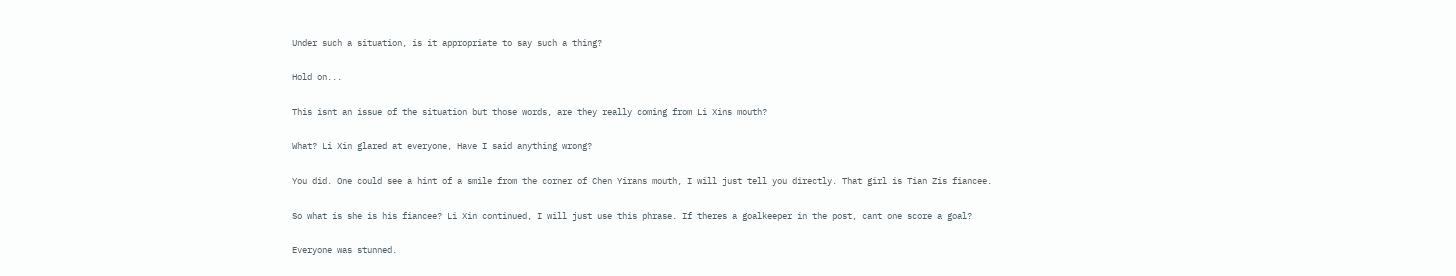Under such a situation, is it appropriate to say such a thing?

Hold on...

This isnt an issue of the situation but those words, are they really coming from Li Xins mouth?

What? Li Xin glared at everyone, Have I said anything wrong?

You did. One could see a hint of a smile from the corner of Chen Yirans mouth, I will just tell you directly. That girl is Tian Zis fiancee.

So what is she is his fiancee? Li Xin continued, I will just use this phrase. If theres a goalkeeper in the post, cant one score a goal?

Everyone was stunned.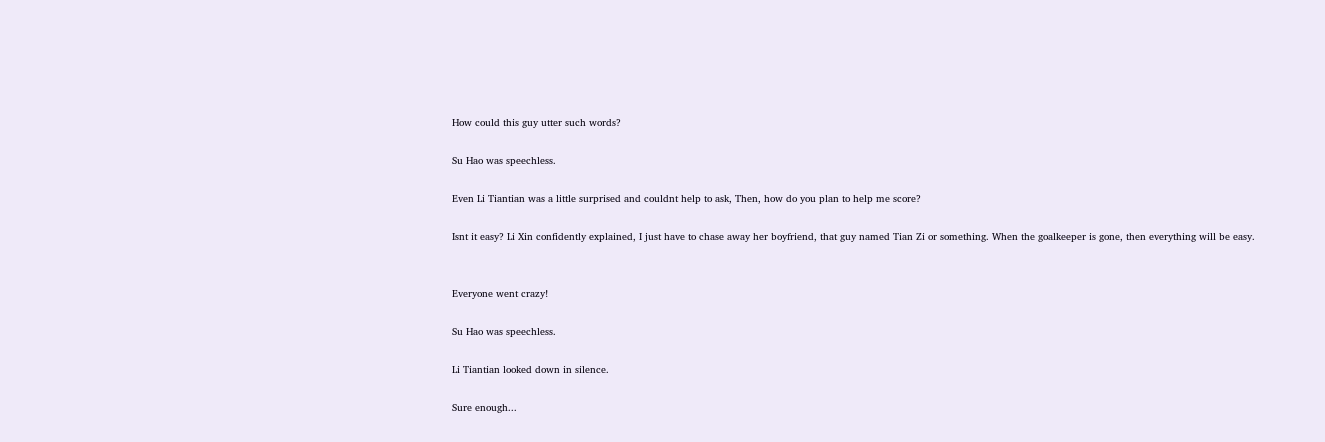How could this guy utter such words?

Su Hao was speechless.

Even Li Tiantian was a little surprised and couldnt help to ask, Then, how do you plan to help me score?

Isnt it easy? Li Xin confidently explained, I just have to chase away her boyfriend, that guy named Tian Zi or something. When the goalkeeper is gone, then everything will be easy.


Everyone went crazy!

Su Hao was speechless.

Li Tiantian looked down in silence.

Sure enough...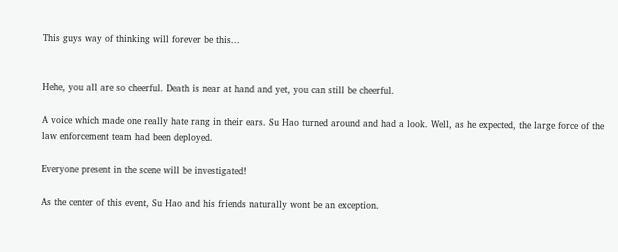This guys way of thinking will forever be this...


Hehe, you all are so cheerful. Death is near at hand and yet, you can still be cheerful.

A voice which made one really hate rang in their ears. Su Hao turned around and had a look. Well, as he expected, the large force of the law enforcement team had been deployed.

Everyone present in the scene will be investigated!

As the center of this event, Su Hao and his friends naturally wont be an exception.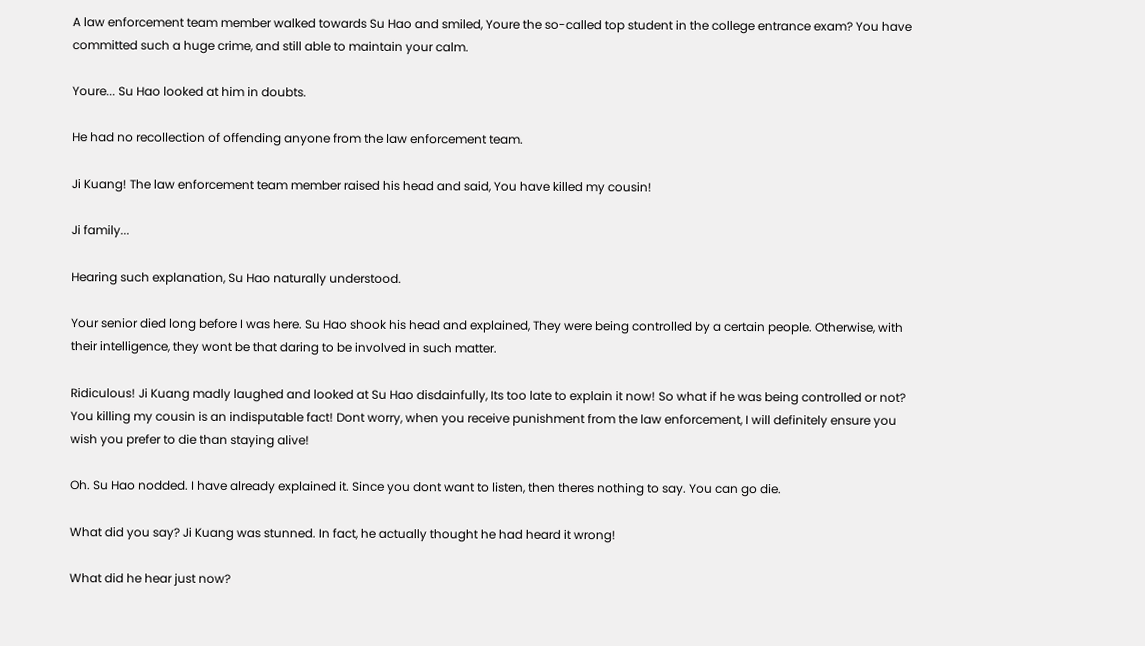A law enforcement team member walked towards Su Hao and smiled, Youre the so-called top student in the college entrance exam? You have committed such a huge crime, and still able to maintain your calm.

Youre... Su Hao looked at him in doubts.

He had no recollection of offending anyone from the law enforcement team.

Ji Kuang! The law enforcement team member raised his head and said, You have killed my cousin!

Ji family...

Hearing such explanation, Su Hao naturally understood.

Your senior died long before I was here. Su Hao shook his head and explained, They were being controlled by a certain people. Otherwise, with their intelligence, they wont be that daring to be involved in such matter.

Ridiculous! Ji Kuang madly laughed and looked at Su Hao disdainfully, Its too late to explain it now! So what if he was being controlled or not? You killing my cousin is an indisputable fact! Dont worry, when you receive punishment from the law enforcement, I will definitely ensure you wish you prefer to die than staying alive!

Oh. Su Hao nodded. I have already explained it. Since you dont want to listen, then theres nothing to say. You can go die.

What did you say? Ji Kuang was stunned. In fact, he actually thought he had heard it wrong!

What did he hear just now?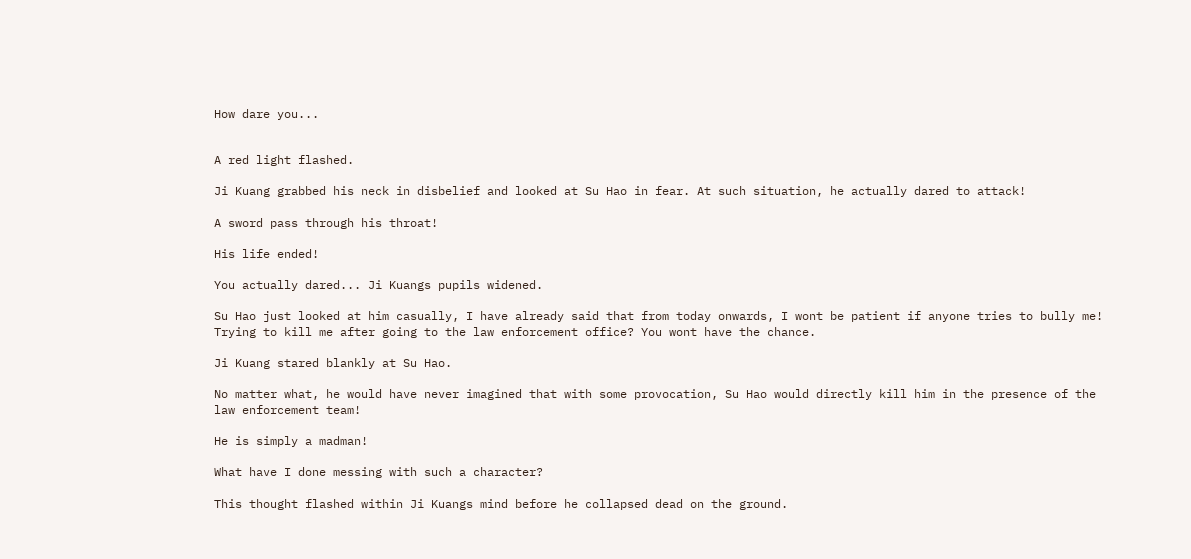How dare you...


A red light flashed.

Ji Kuang grabbed his neck in disbelief and looked at Su Hao in fear. At such situation, he actually dared to attack!

A sword pass through his throat!

His life ended!

You actually dared... Ji Kuangs pupils widened.

Su Hao just looked at him casually, I have already said that from today onwards, I wont be patient if anyone tries to bully me! Trying to kill me after going to the law enforcement office? You wont have the chance.

Ji Kuang stared blankly at Su Hao.

No matter what, he would have never imagined that with some provocation, Su Hao would directly kill him in the presence of the law enforcement team!

He is simply a madman!

What have I done messing with such a character?

This thought flashed within Ji Kuangs mind before he collapsed dead on the ground.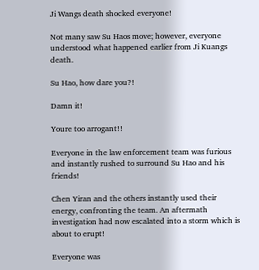Ji Wangs death shocked everyone!

Not many saw Su Haos move; however, everyone understood what happened earlier from Ji Kuangs death.

Su Hao, how dare you?!

Damn it!

Youre too arrogant!!

Everyone in the law enforcement team was furious and instantly rushed to surround Su Hao and his friends!

Chen Yiran and the others instantly used their energy, confronting the team. An aftermath investigation had now escalated into a storm which is about to erupt!

Everyone was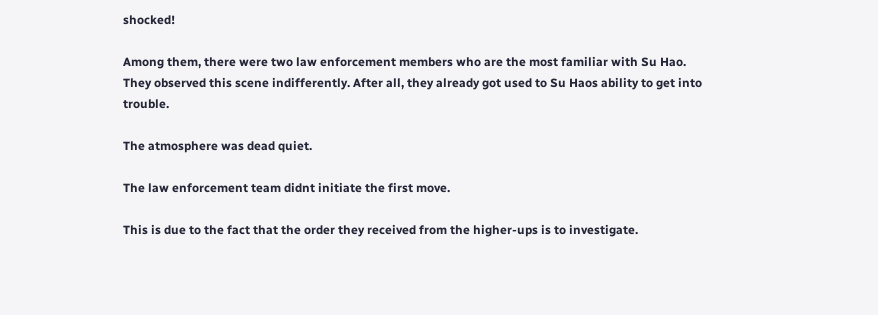shocked!

Among them, there were two law enforcement members who are the most familiar with Su Hao. They observed this scene indifferently. After all, they already got used to Su Haos ability to get into trouble.

The atmosphere was dead quiet.

The law enforcement team didnt initiate the first move.

This is due to the fact that the order they received from the higher-ups is to investigate.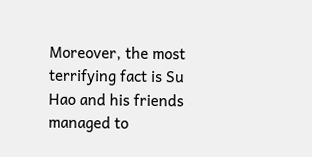Moreover, the most terrifying fact is Su Hao and his friends managed to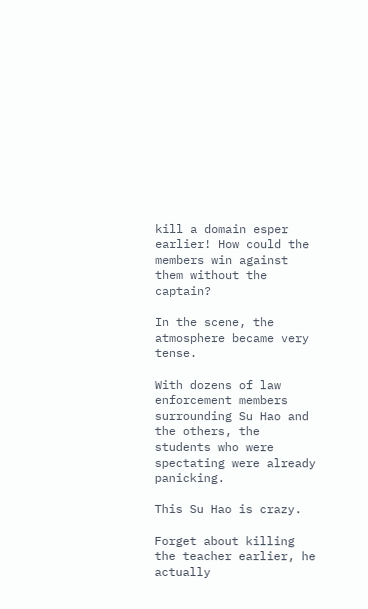kill a domain esper earlier! How could the members win against them without the captain?

In the scene, the atmosphere became very tense.

With dozens of law enforcement members surrounding Su Hao and the others, the students who were spectating were already panicking.

This Su Hao is crazy.

Forget about killing the teacher earlier, he actually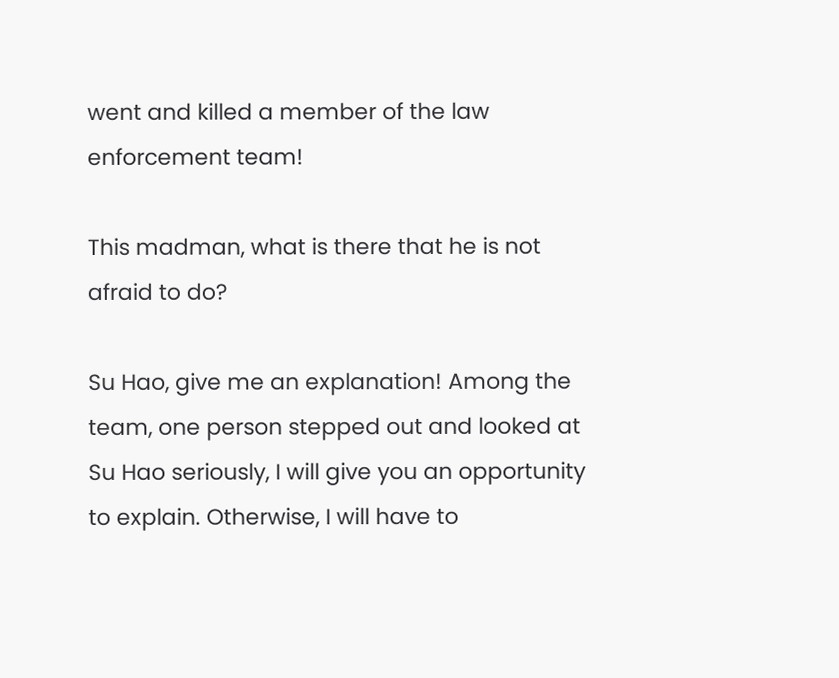went and killed a member of the law enforcement team!

This madman, what is there that he is not afraid to do?

Su Hao, give me an explanation! Among the team, one person stepped out and looked at Su Hao seriously, I will give you an opportunity to explain. Otherwise, I will have to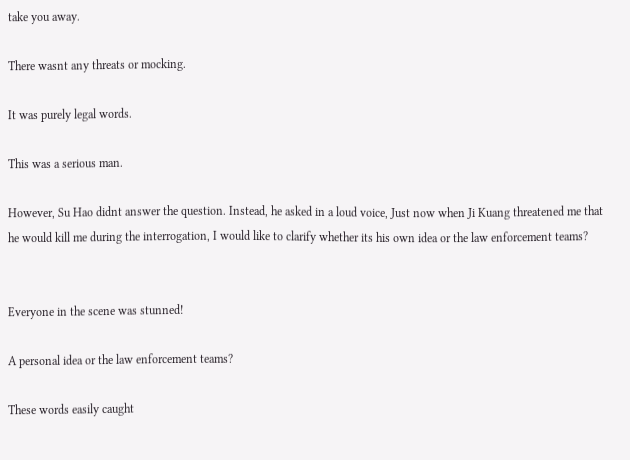take you away.

There wasnt any threats or mocking.

It was purely legal words.

This was a serious man.

However, Su Hao didnt answer the question. Instead, he asked in a loud voice, Just now when Ji Kuang threatened me that he would kill me during the interrogation, I would like to clarify whether its his own idea or the law enforcement teams?


Everyone in the scene was stunned!

A personal idea or the law enforcement teams?

These words easily caught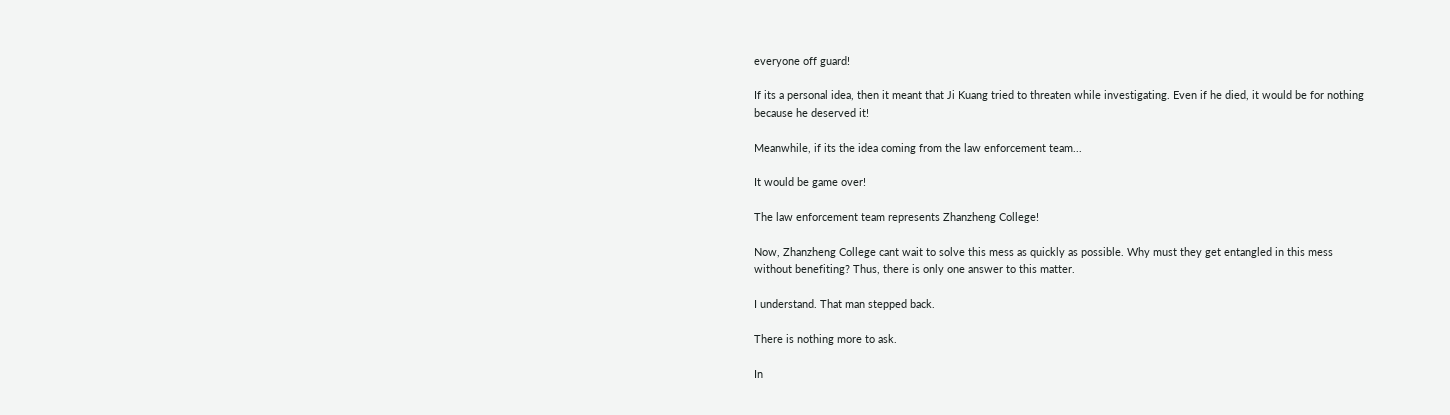everyone off guard!

If its a personal idea, then it meant that Ji Kuang tried to threaten while investigating. Even if he died, it would be for nothing because he deserved it!

Meanwhile, if its the idea coming from the law enforcement team...

It would be game over!

The law enforcement team represents Zhanzheng College!

Now, Zhanzheng College cant wait to solve this mess as quickly as possible. Why must they get entangled in this mess without benefiting? Thus, there is only one answer to this matter.

I understand. That man stepped back.

There is nothing more to ask.

In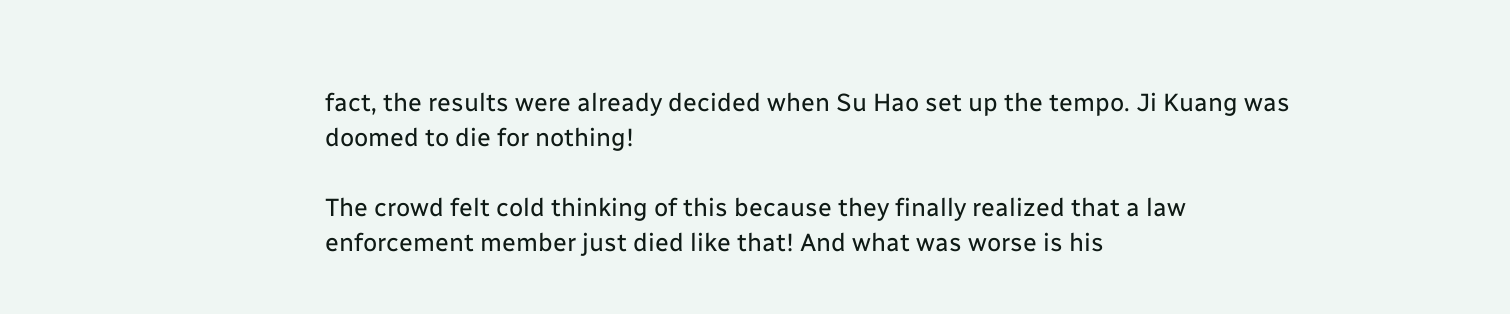fact, the results were already decided when Su Hao set up the tempo. Ji Kuang was doomed to die for nothing!

The crowd felt cold thinking of this because they finally realized that a law enforcement member just died like that! And what was worse is his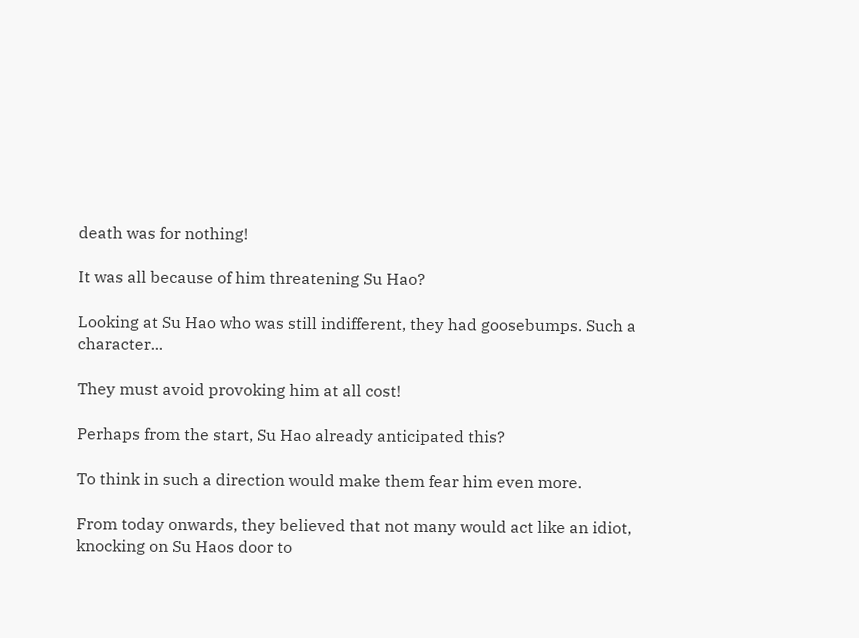death was for nothing!

It was all because of him threatening Su Hao?

Looking at Su Hao who was still indifferent, they had goosebumps. Such a character...

They must avoid provoking him at all cost!

Perhaps from the start, Su Hao already anticipated this?

To think in such a direction would make them fear him even more.

From today onwards, they believed that not many would act like an idiot, knocking on Su Haos door to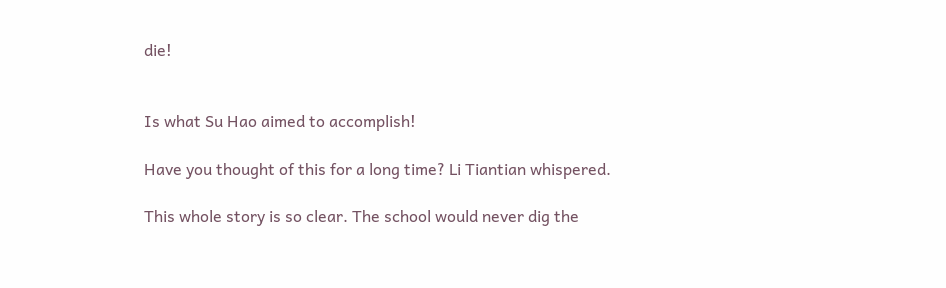die!


Is what Su Hao aimed to accomplish!

Have you thought of this for a long time? Li Tiantian whispered.

This whole story is so clear. The school would never dig the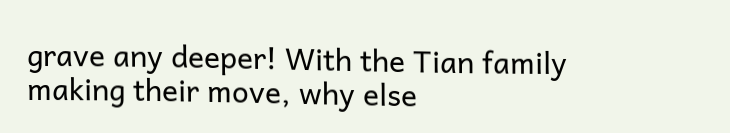grave any deeper! With the Tian family making their move, why else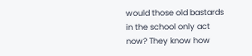would those old bastards in the school only act now? They know how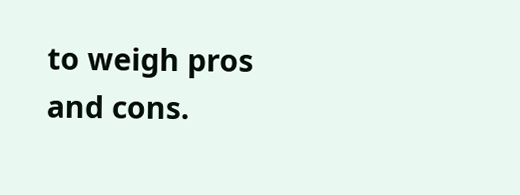to weigh pros and cons.